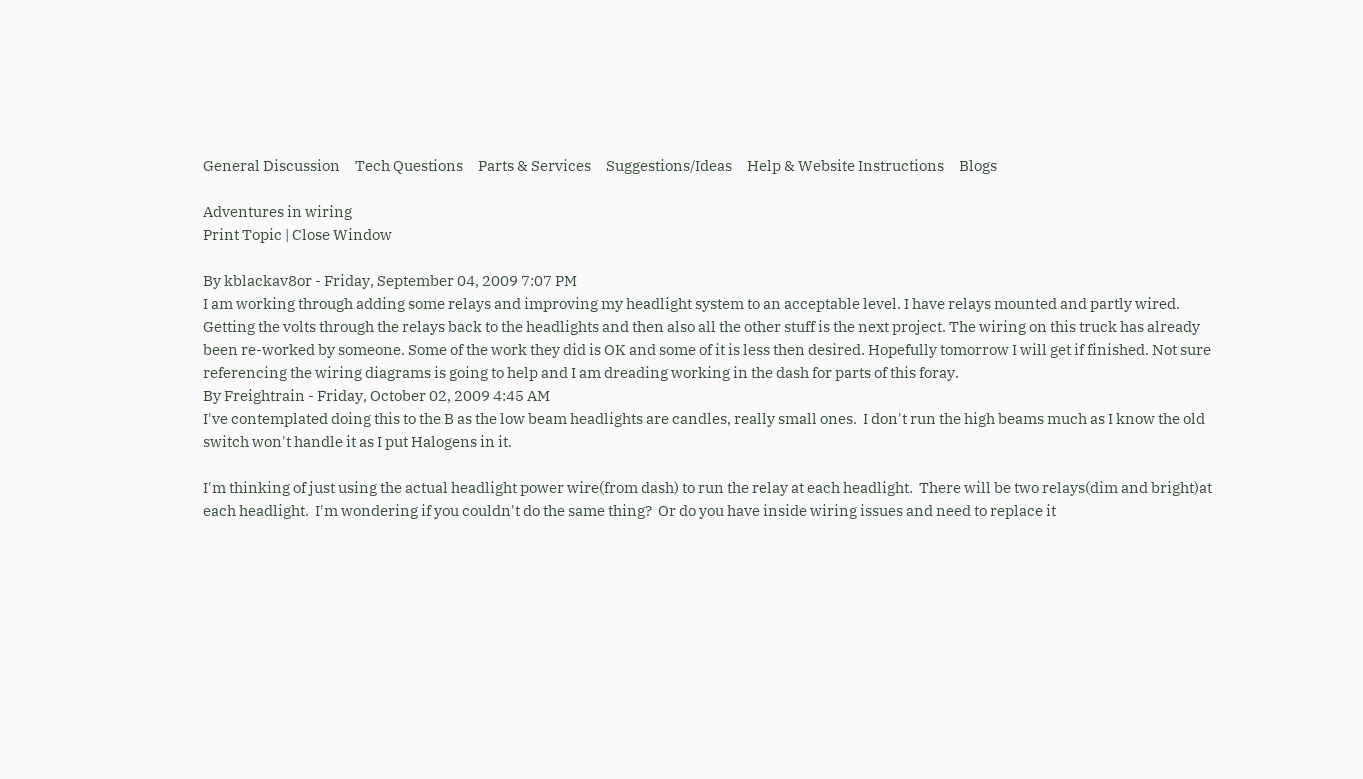General Discussion     Tech Questions     Parts & Services     Suggestions/Ideas     Help & Website Instructions     Blogs

Adventures in wiring
Print Topic | Close Window

By kblackav8or - Friday, September 04, 2009 7:07 PM
I am working through adding some relays and improving my headlight system to an acceptable level. I have relays mounted and partly wired. Getting the volts through the relays back to the headlights and then also all the other stuff is the next project. The wiring on this truck has already been re-worked by someone. Some of the work they did is OK and some of it is less then desired. Hopefully tomorrow I will get if finished. Not sure referencing the wiring diagrams is going to help and I am dreading working in the dash for parts of this foray.
By Freightrain - Friday, October 02, 2009 4:45 AM
I've contemplated doing this to the B as the low beam headlights are candles, really small ones.  I don't run the high beams much as I know the old switch won't handle it as I put Halogens in it.

I'm thinking of just using the actual headlight power wire(from dash) to run the relay at each headlight.  There will be two relays(dim and bright)at each headlight.  I'm wondering if you couldn't do the same thing?  Or do you have inside wiring issues and need to replace it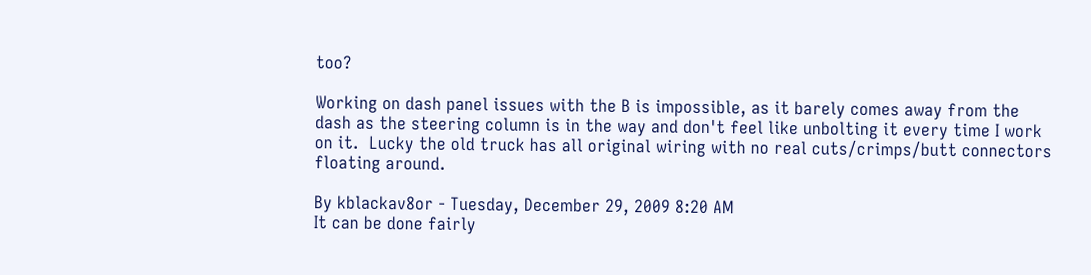too?

Working on dash panel issues with the B is impossible, as it barely comes away from the dash as the steering column is in the way and don't feel like unbolting it every time I work on it.  Lucky the old truck has all original wiring with no real cuts/crimps/butt connectors floating around.

By kblackav8or - Tuesday, December 29, 2009 8:20 AM
It can be done fairly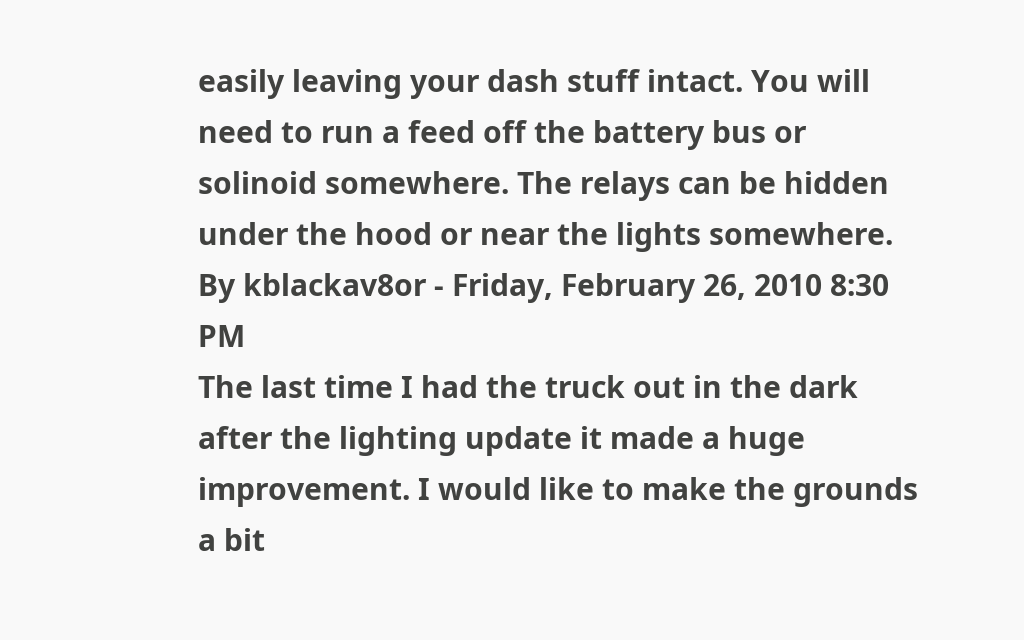easily leaving your dash stuff intact. You will need to run a feed off the battery bus or solinoid somewhere. The relays can be hidden under the hood or near the lights somewhere.
By kblackav8or - Friday, February 26, 2010 8:30 PM
The last time I had the truck out in the dark after the lighting update it made a huge improvement. I would like to make the grounds a bit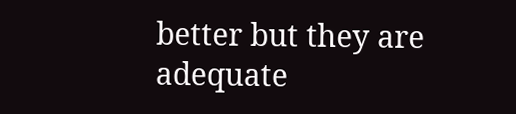better but they are adequate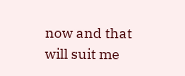now and that will suit me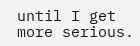until I get more serious.